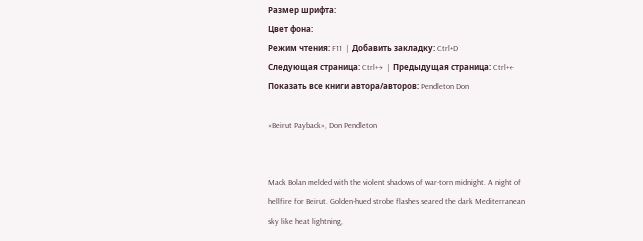Размер шрифта:
Цвет фона:
Режим чтения: F11  |  Добавить закладку: Ctrl+D
Следующая страница: Ctrl+→  |  Предыдущая страница: Ctrl+←
Показать все книги автора/авторов: Pendleton Don

«Beirut Payback», Don Pendleton


Mack Bolan melded with the violent shadows of war-torn midnight. A night of hellfire for Beirut. Golden-hued strobe flashes seared the dark Mediterranean sky like heat lightning,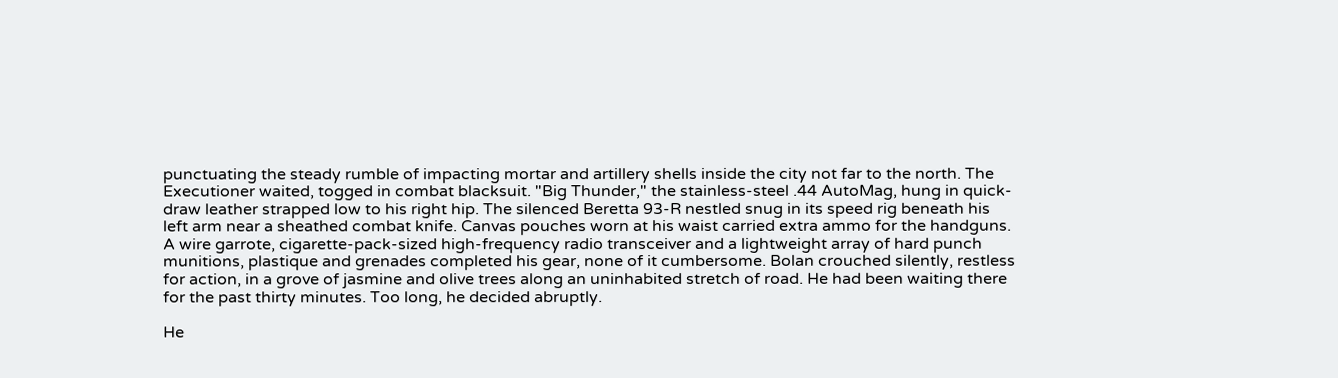punctuating the steady rumble of impacting mortar and artillery shells inside the city not far to the north. The Executioner waited, togged in combat blacksuit. "Big Thunder," the stainless-steel .44 AutoMag, hung in quick-draw leather strapped low to his right hip. The silenced Beretta 93-R nestled snug in its speed rig beneath his left arm near a sheathed combat knife. Canvas pouches worn at his waist carried extra ammo for the handguns. A wire garrote, cigarette-pack-sized high-frequency radio transceiver and a lightweight array of hard punch munitions, plastique and grenades completed his gear, none of it cumbersome. Bolan crouched silently, restless for action, in a grove of jasmine and olive trees along an uninhabited stretch of road. He had been waiting there for the past thirty minutes. Too long, he decided abruptly.

He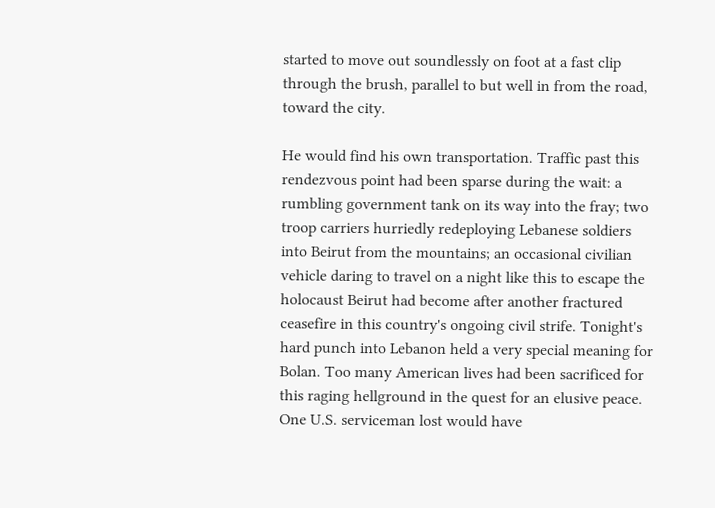started to move out soundlessly on foot at a fast clip through the brush, parallel to but well in from the road, toward the city.

He would find his own transportation. Traffic past this rendezvous point had been sparse during the wait: a rumbling government tank on its way into the fray; two troop carriers hurriedly redeploying Lebanese soldiers into Beirut from the mountains; an occasional civilian vehicle daring to travel on a night like this to escape the holocaust Beirut had become after another fractured ceasefire in this country's ongoing civil strife. Tonight's hard punch into Lebanon held a very special meaning for Bolan. Too many American lives had been sacrificed for this raging hellground in the quest for an elusive peace. One U.S. serviceman lost would have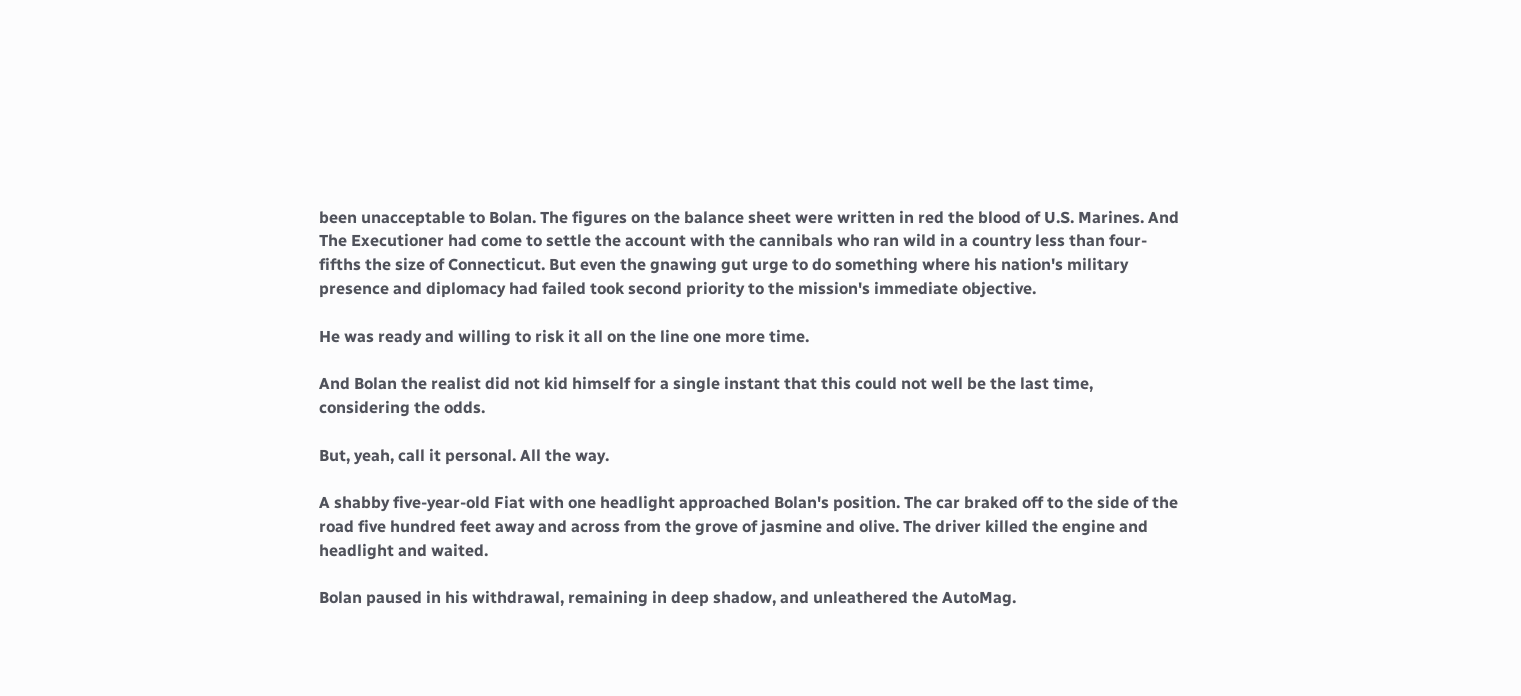been unacceptable to Bolan. The figures on the balance sheet were written in red the blood of U.S. Marines. And The Executioner had come to settle the account with the cannibals who ran wild in a country less than four-fifths the size of Connecticut. But even the gnawing gut urge to do something where his nation's military presence and diplomacy had failed took second priority to the mission's immediate objective.

He was ready and willing to risk it all on the line one more time.

And Bolan the realist did not kid himself for a single instant that this could not well be the last time, considering the odds.

But, yeah, call it personal. All the way.

A shabby five-year-old Fiat with one headlight approached Bolan's position. The car braked off to the side of the road five hundred feet away and across from the grove of jasmine and olive. The driver killed the engine and headlight and waited.

Bolan paused in his withdrawal, remaining in deep shadow, and unleathered the AutoMag.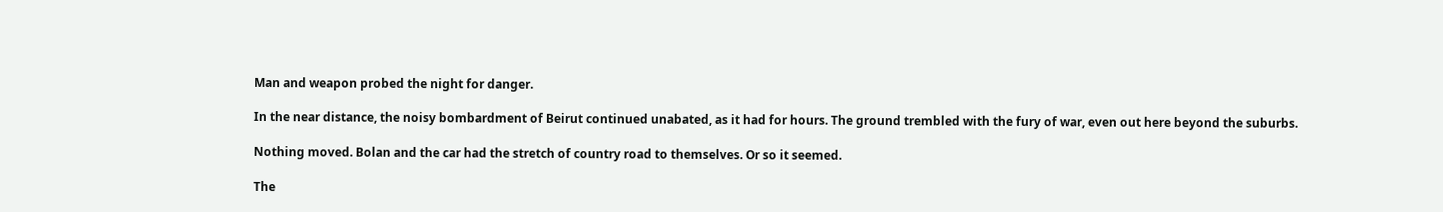Man and weapon probed the night for danger.

In the near distance, the noisy bombardment of Beirut continued unabated, as it had for hours. The ground trembled with the fury of war, even out here beyond the suburbs.

Nothing moved. Bolan and the car had the stretch of country road to themselves. Or so it seemed.

The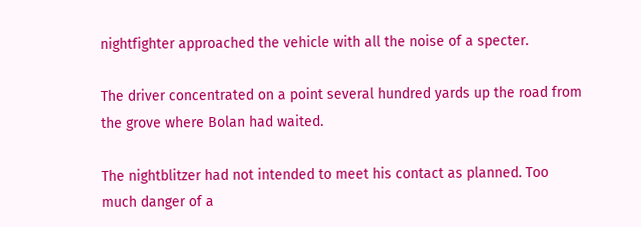nightfighter approached the vehicle with all the noise of a specter.

The driver concentrated on a point several hundred yards up the road from the grove where Bolan had waited.

The nightblitzer had not intended to meet his contact as planned. Too much danger of a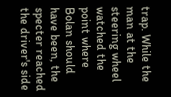trap. While the man at the steering wheel watched the point where Bolan should have been, the specter reached the driver's side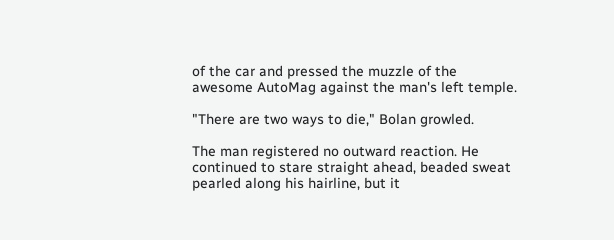of the car and pressed the muzzle of the awesome AutoMag against the man's left temple.

"There are two ways to die," Bolan growled.

The man registered no outward reaction. He continued to stare straight ahead, beaded sweat pearled along his hairline, but it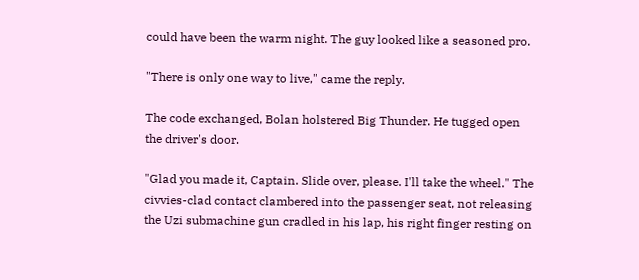could have been the warm night. The guy looked like a seasoned pro.

"There is only one way to live," came the reply.

The code exchanged, Bolan holstered Big Thunder. He tugged open the driver's door.

"Glad you made it, Captain. Slide over, please. I'll take the wheel." The civvies-clad contact clambered into the passenger seat, not releasing the Uzi submachine gun cradled in his lap, his right finger resting on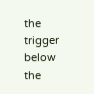the trigger below the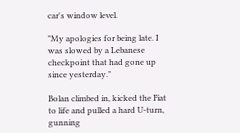car's window level.

"My apologies for being late. I was slowed by a Lebanese checkpoint that had gone up since yesterday."

Bolan climbed in, kicked the Fiat to life and pulled a hard U-turn, gunning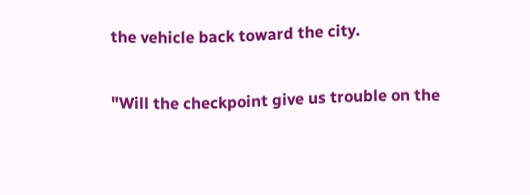the vehicle back toward the city.

"Will the checkpoint give us trouble on the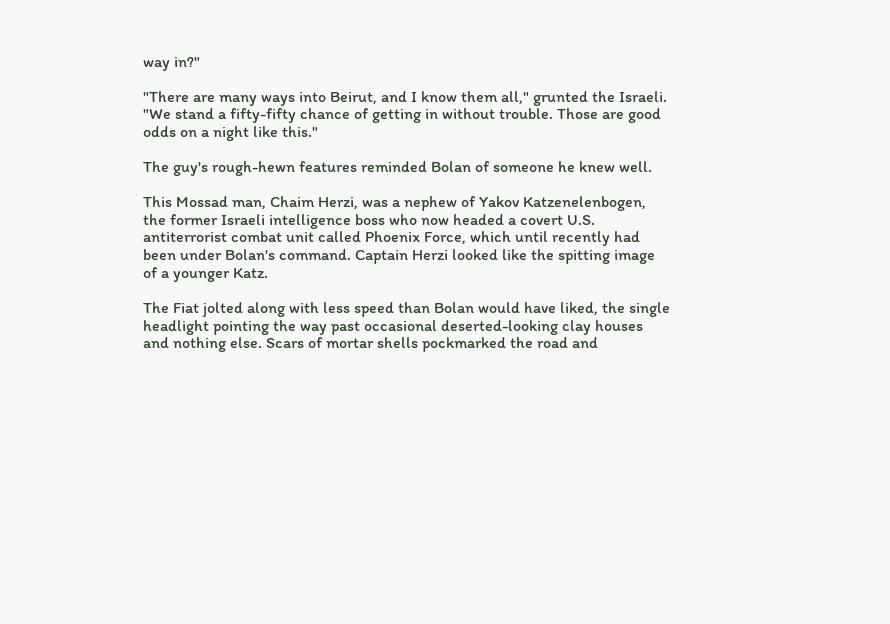way in?"

"There are many ways into Beirut, and I know them all," grunted the Israeli. "We stand a fifty-fifty chance of getting in without trouble. Those are good odds on a night like this."

The guy's rough-hewn features reminded Bolan of someone he knew well.

This Mossad man, Chaim Herzi, was a nephew of Yakov Katzenelenbogen, the former Israeli intelligence boss who now headed a covert U.S. antiterrorist combat unit called Phoenix Force, which until recently had been under Bolan's command. Captain Herzi looked like the spitting image of a younger Katz.

The Fiat jolted along with less speed than Bolan would have liked, the single headlight pointing the way past occasional deserted-looking clay houses and nothing else. Scars of mortar shells pockmarked the road and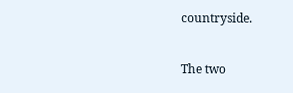countryside.

The two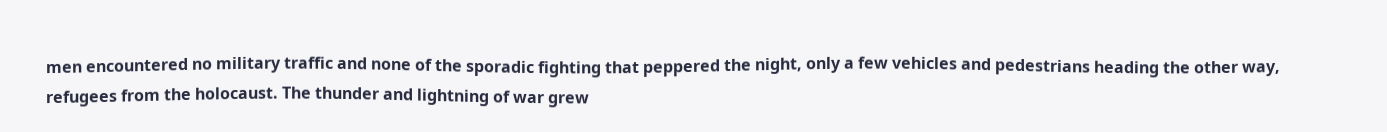men encountered no military traffic and none of the sporadic fighting that peppered the night, only a few vehicles and pedestrians heading the other way, refugees from the holocaust. The thunder and lightning of war grew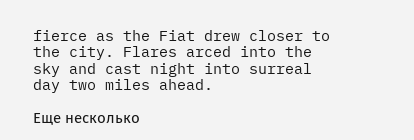fierce as the Fiat drew closer to the city. Flares arced into the sky and cast night into surreal day two miles ahead.

Еще несколько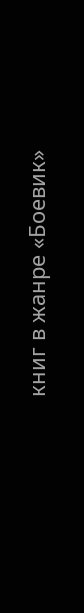книг в жанре «Боевик»